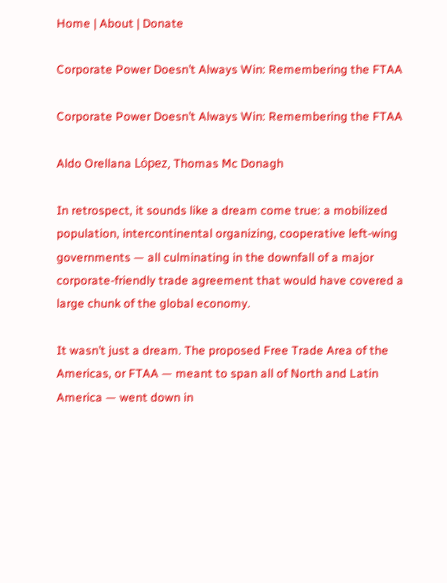Home | About | Donate

Corporate Power Doesn’t Always Win: Remembering the FTAA

Corporate Power Doesn’t Always Win: Remembering the FTAA

Aldo Orellana López, Thomas Mc Donagh

In retrospect, it sounds like a dream come true: a mobilized population, intercontinental organizing, cooperative left-wing governments — all culminating in the downfall of a major corporate-friendly trade agreement that would have covered a large chunk of the global economy.

It wasn’t just a dream. The proposed Free Trade Area of the Americas, or FTAA — meant to span all of North and Latin America — went down in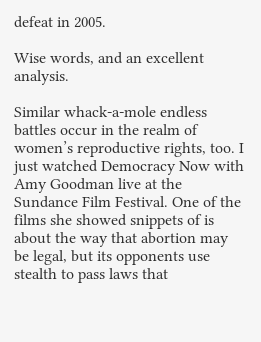defeat in 2005.

Wise words, and an excellent analysis.

Similar whack-a-mole endless battles occur in the realm of women’s reproductive rights, too. I just watched Democracy Now with Amy Goodman live at the Sundance Film Festival. One of the films she showed snippets of is about the way that abortion may be legal, but its opponents use stealth to pass laws that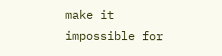make it impossible for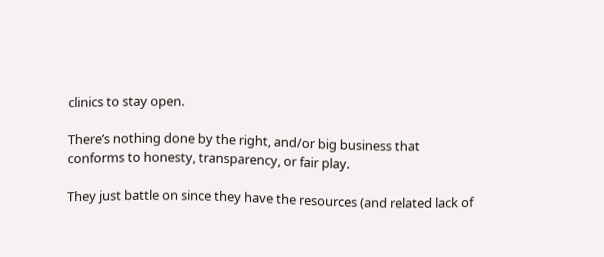clinics to stay open.

There’s nothing done by the right, and/or big business that conforms to honesty, transparency, or fair play.

They just battle on since they have the resources (and related lack of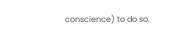conscience) to do so.